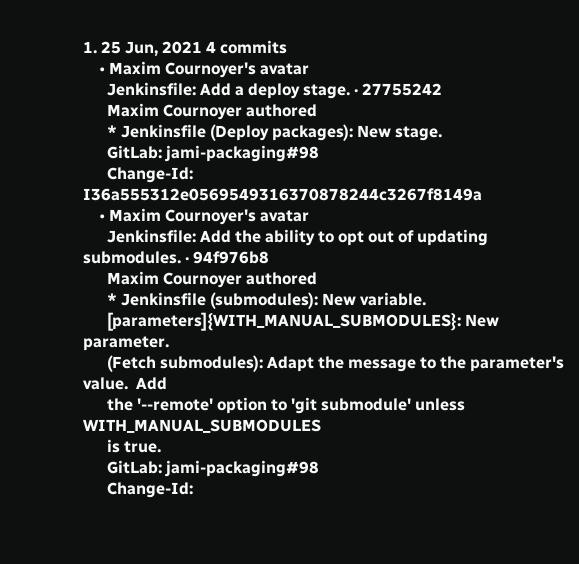1. 25 Jun, 2021 4 commits
    • Maxim Cournoyer's avatar
      Jenkinsfile: Add a deploy stage. · 27755242
      Maxim Cournoyer authored
      * Jenkinsfile (Deploy packages): New stage.
      GitLab: jami-packaging#98
      Change-Id: I36a555312e0569549316370878244c3267f8149a
    • Maxim Cournoyer's avatar
      Jenkinsfile: Add the ability to opt out of updating submodules. · 94f976b8
      Maxim Cournoyer authored
      * Jenkinsfile (submodules): New variable.
      [parameters]{WITH_MANUAL_SUBMODULES}: New parameter.
      (Fetch submodules): Adapt the message to the parameter's value.  Add
      the '--remote' option to 'git submodule' unless WITH_MANUAL_SUBMODULES
      is true.
      GitLab: jami-packaging#98
      Change-Id: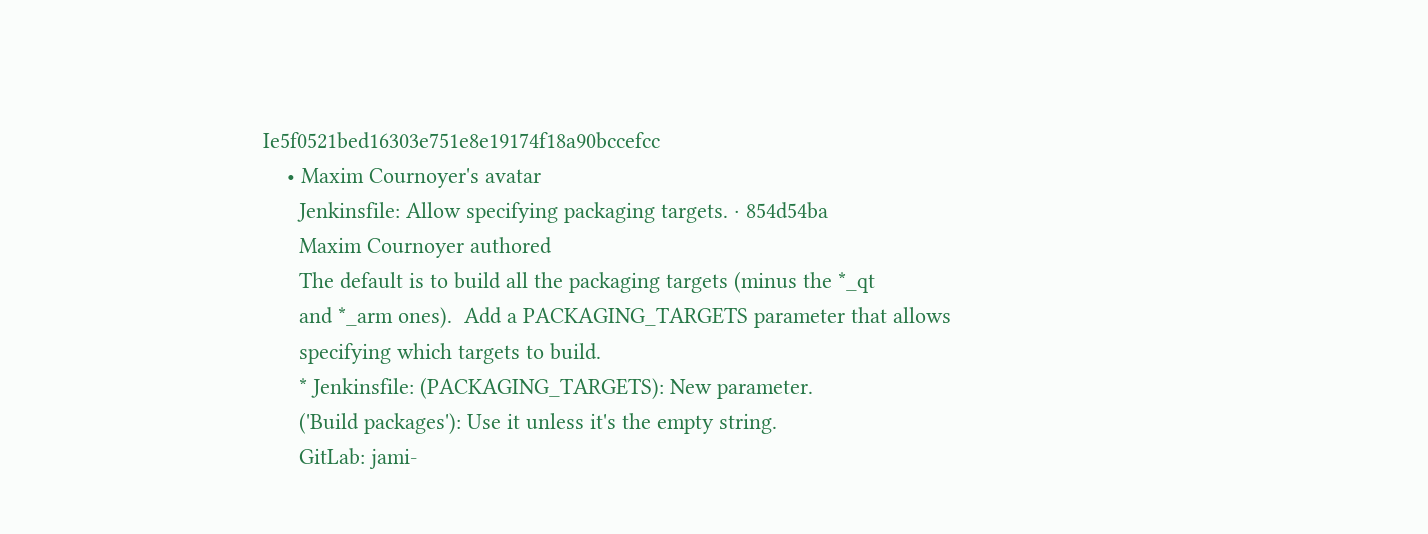Ie5f0521bed16303e751e8e19174f18a90bccefcc
    • Maxim Cournoyer's avatar
      Jenkinsfile: Allow specifying packaging targets. · 854d54ba
      Maxim Cournoyer authored
      The default is to build all the packaging targets (minus the *_qt
      and *_arm ones).  Add a PACKAGING_TARGETS parameter that allows
      specifying which targets to build.
      * Jenkinsfile: (PACKAGING_TARGETS): New parameter.
      ('Build packages'): Use it unless it's the empty string.
      GitLab: jami-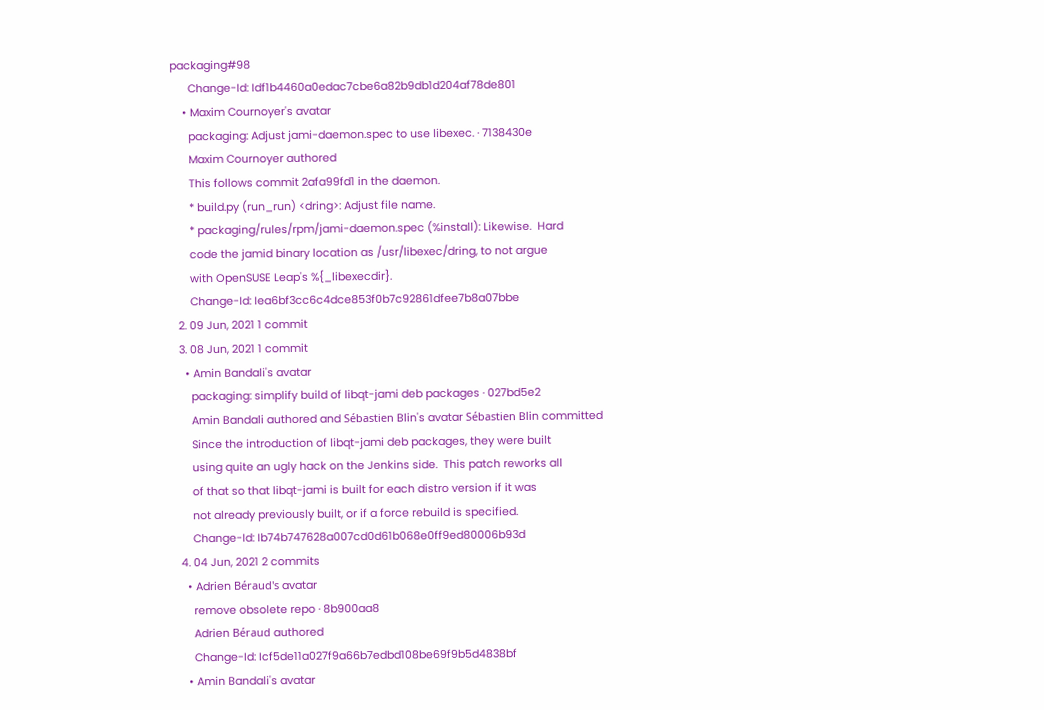packaging#98
      Change-Id: Idf1b4460a0edac7cbe6a82b9db1d204af78de801
    • Maxim Cournoyer's avatar
      packaging: Adjust jami-daemon.spec to use libexec. · 7138430e
      Maxim Cournoyer authored
      This follows commit 2afa99fd1 in the daemon.
      * build.py (run_run) <dring>: Adjust file name.
      * packaging/rules/rpm/jami-daemon.spec (%install): Likewise.  Hard
      code the jamid binary location as /usr/libexec/dring, to not argue
      with OpenSUSE Leap's %{_libexecdir}.
      Change-Id: Iea6bf3cc6c4dce853f0b7c92861dfee7b8a07bbe
  2. 09 Jun, 2021 1 commit
  3. 08 Jun, 2021 1 commit
    • Amin Bandali's avatar
      packaging: simplify build of libqt-jami deb packages · 027bd5e2
      Amin Bandali authored and Sébastien Blin's avatar Sébastien Blin committed
      Since the introduction of libqt-jami deb packages, they were built
      using quite an ugly hack on the Jenkins side.  This patch reworks all
      of that so that libqt-jami is built for each distro version if it was
      not already previously built, or if a force rebuild is specified.
      Change-Id: Ib74b747628a007cd0d61b068e0ff9ed80006b93d
  4. 04 Jun, 2021 2 commits
    • Adrien Béraud's avatar
      remove obsolete repo · 8b900aa8
      Adrien Béraud authored
      Change-Id: Icf5de11a027f9a66b7edbd108be69f9b5d4838bf
    • Amin Bandali's avatar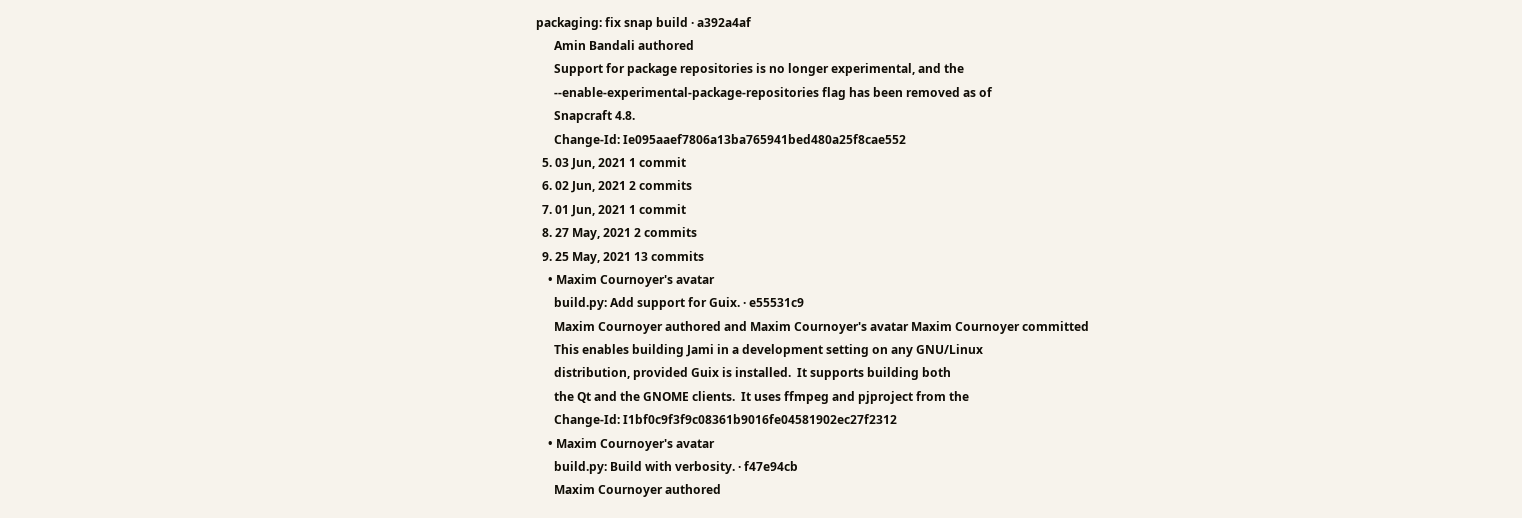packaging: fix snap build · a392a4af
      Amin Bandali authored
      Support for package repositories is no longer experimental, and the
      --enable-experimental-package-repositories flag has been removed as of
      Snapcraft 4.8.
      Change-Id: Ie095aaef7806a13ba765941bed480a25f8cae552
  5. 03 Jun, 2021 1 commit
  6. 02 Jun, 2021 2 commits
  7. 01 Jun, 2021 1 commit
  8. 27 May, 2021 2 commits
  9. 25 May, 2021 13 commits
    • Maxim Cournoyer's avatar
      build.py: Add support for Guix. · e55531c9
      Maxim Cournoyer authored and Maxim Cournoyer's avatar Maxim Cournoyer committed
      This enables building Jami in a development setting on any GNU/Linux
      distribution, provided Guix is installed.  It supports building both
      the Qt and the GNOME clients.  It uses ffmpeg and pjproject from the
      Change-Id: I1bf0c9f3f9c08361b9016fe04581902ec27f2312
    • Maxim Cournoyer's avatar
      build.py: Build with verbosity. · f47e94cb
      Maxim Cournoyer authored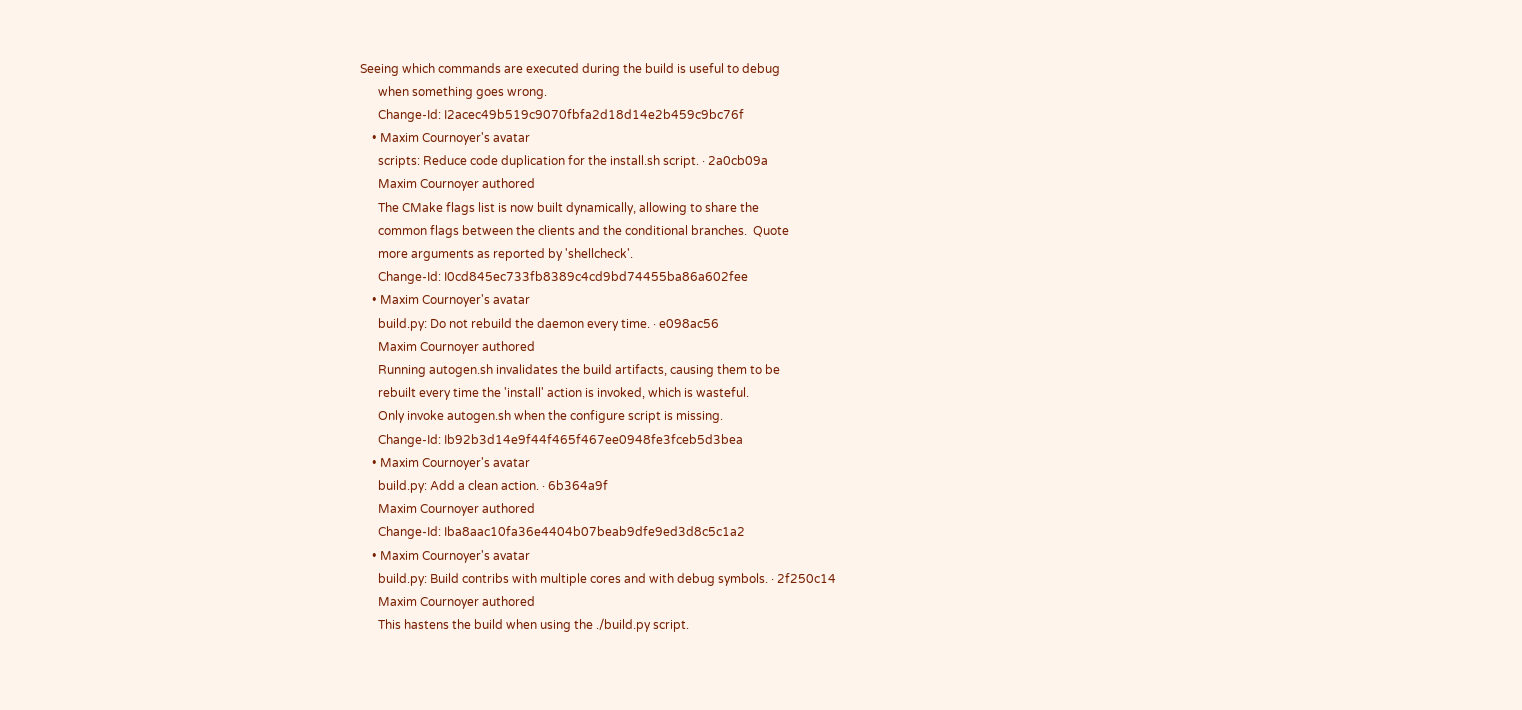Seeing which commands are executed during the build is useful to debug
      when something goes wrong.
      Change-Id: I2acec49b519c9070fbfa2d18d14e2b459c9bc76f
    • Maxim Cournoyer's avatar
      scripts: Reduce code duplication for the install.sh script. · 2a0cb09a
      Maxim Cournoyer authored
      The CMake flags list is now built dynamically, allowing to share the
      common flags between the clients and the conditional branches.  Quote
      more arguments as reported by 'shellcheck'.
      Change-Id: I0cd845ec733fb8389c4cd9bd74455ba86a602fee
    • Maxim Cournoyer's avatar
      build.py: Do not rebuild the daemon every time. · e098ac56
      Maxim Cournoyer authored
      Running autogen.sh invalidates the build artifacts, causing them to be
      rebuilt every time the 'install' action is invoked, which is wasteful.
      Only invoke autogen.sh when the configure script is missing.
      Change-Id: Ib92b3d14e9f44f465f467ee0948fe3fceb5d3bea
    • Maxim Cournoyer's avatar
      build.py: Add a clean action. · 6b364a9f
      Maxim Cournoyer authored
      Change-Id: Iba8aac10fa36e4404b07beab9dfe9ed3d8c5c1a2
    • Maxim Cournoyer's avatar
      build.py: Build contribs with multiple cores and with debug symbols. · 2f250c14
      Maxim Cournoyer authored
      This hastens the build when using the ./build.py script.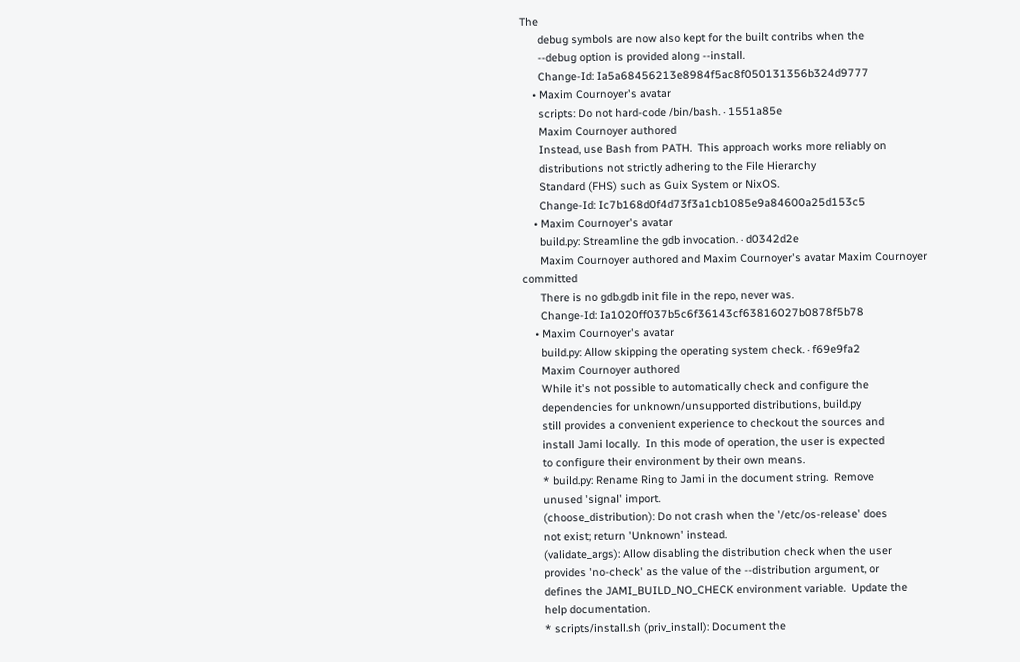The
      debug symbols are now also kept for the built contribs when the
      --debug option is provided along --install.
      Change-Id: Ia5a68456213e8984f5ac8f050131356b324d9777
    • Maxim Cournoyer's avatar
      scripts: Do not hard-code /bin/bash. · 1551a85e
      Maxim Cournoyer authored
      Instead, use Bash from PATH.  This approach works more reliably on
      distributions not strictly adhering to the File Hierarchy
      Standard (FHS) such as Guix System or NixOS.
      Change-Id: Ic7b168d0f4d73f3a1cb1085e9a84600a25d153c5
    • Maxim Cournoyer's avatar
      build.py: Streamline the gdb invocation. · d0342d2e
      Maxim Cournoyer authored and Maxim Cournoyer's avatar Maxim Cournoyer committed
      There is no gdb.gdb init file in the repo, never was.
      Change-Id: Ia1020ff037b5c6f36143cf63816027b0878f5b78
    • Maxim Cournoyer's avatar
      build.py: Allow skipping the operating system check. · f69e9fa2
      Maxim Cournoyer authored
      While it's not possible to automatically check and configure the
      dependencies for unknown/unsupported distributions, build.py
      still provides a convenient experience to checkout the sources and
      install Jami locally.  In this mode of operation, the user is expected
      to configure their environment by their own means.
      * build.py: Rename Ring to Jami in the document string.  Remove
      unused 'signal' import.
      (choose_distribution): Do not crash when the '/etc/os-release' does
      not exist; return 'Unknown' instead.
      (validate_args): Allow disabling the distribution check when the user
      provides 'no-check' as the value of the --distribution argument, or
      defines the JAMI_BUILD_NO_CHECK environment variable.  Update the
      help documentation.
      * scripts/install.sh (priv_install): Document the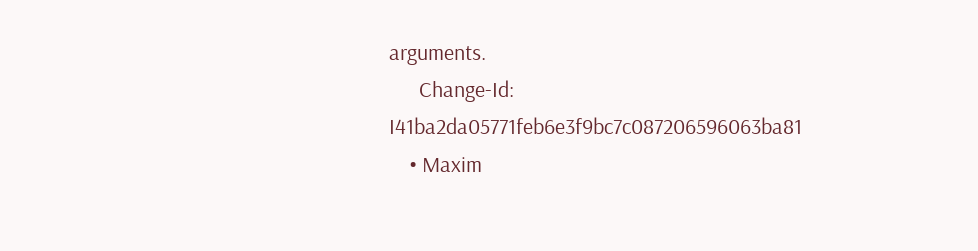arguments.
      Change-Id: I41ba2da05771feb6e3f9bc7c087206596063ba81
    • Maxim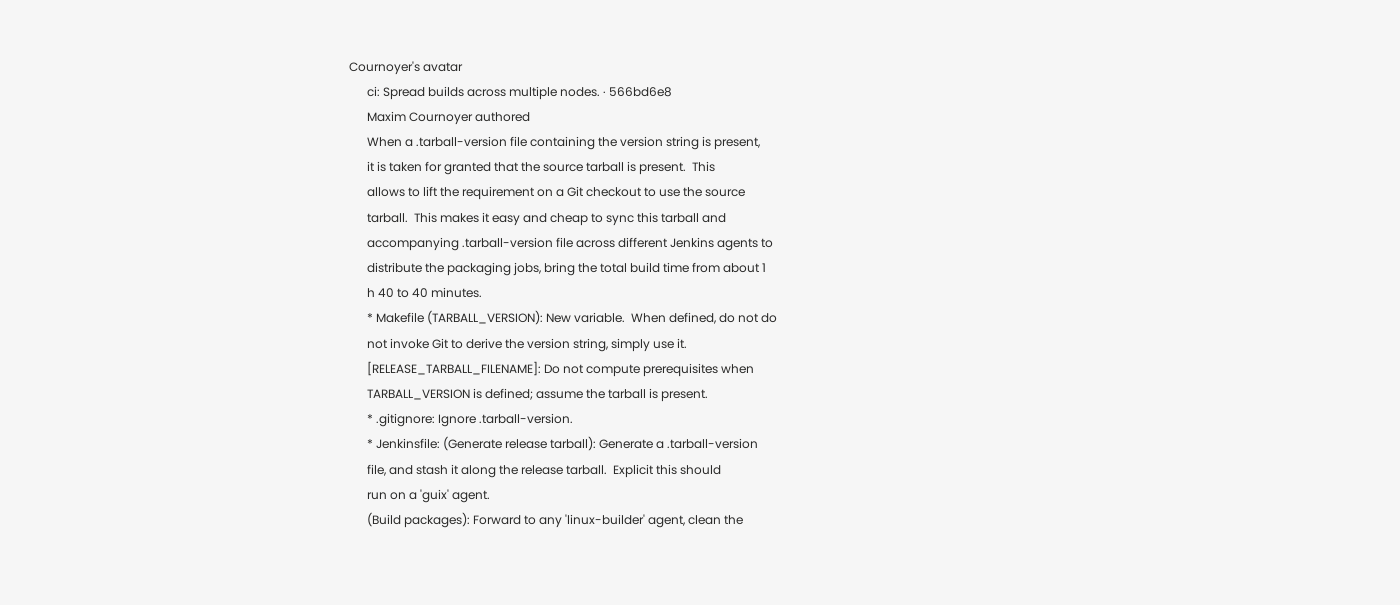Cournoyer's avatar
      ci: Spread builds across multiple nodes. · 566bd6e8
      Maxim Cournoyer authored
      When a .tarball-version file containing the version string is present,
      it is taken for granted that the source tarball is present.  This
      allows to lift the requirement on a Git checkout to use the source
      tarball.  This makes it easy and cheap to sync this tarball and
      accompanying .tarball-version file across different Jenkins agents to
      distribute the packaging jobs, bring the total build time from about 1
      h 40 to 40 minutes.
      * Makefile (TARBALL_VERSION): New variable.  When defined, do not do
      not invoke Git to derive the version string, simply use it.
      [RELEASE_TARBALL_FILENAME]: Do not compute prerequisites when
      TARBALL_VERSION is defined; assume the tarball is present.
      * .gitignore: Ignore .tarball-version.
      * Jenkinsfile: (Generate release tarball): Generate a .tarball-version
      file, and stash it along the release tarball.  Explicit this should
      run on a 'guix' agent.
      (Build packages): Forward to any 'linux-builder' agent, clean the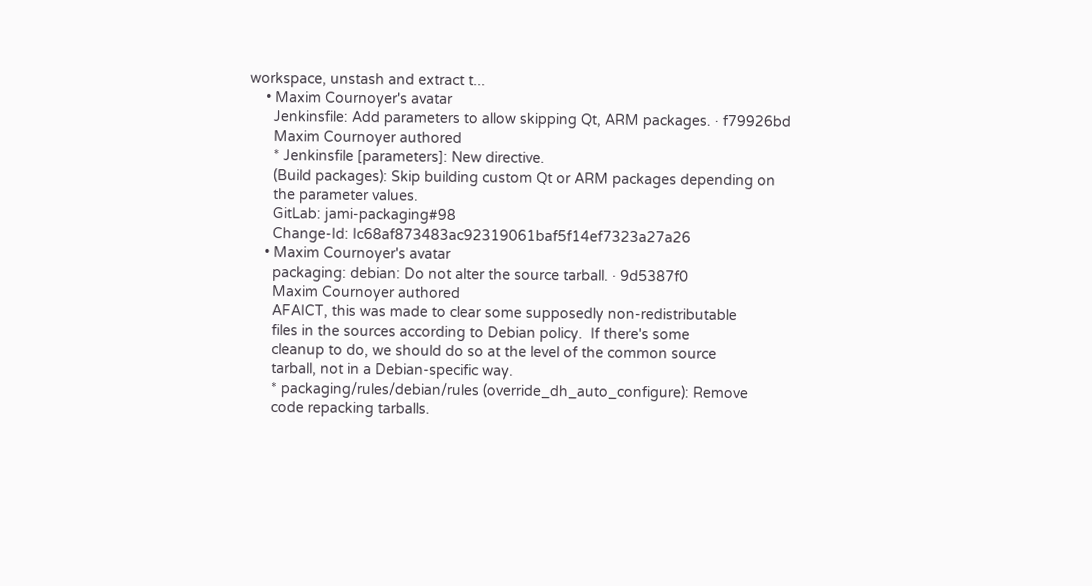workspace, unstash and extract t...
    • Maxim Cournoyer's avatar
      Jenkinsfile: Add parameters to allow skipping Qt, ARM packages. · f79926bd
      Maxim Cournoyer authored
      * Jenkinsfile [parameters]: New directive.
      (Build packages): Skip building custom Qt or ARM packages depending on
      the parameter values.
      GitLab: jami-packaging#98
      Change-Id: Ic68af873483ac92319061baf5f14ef7323a27a26
    • Maxim Cournoyer's avatar
      packaging: debian: Do not alter the source tarball. · 9d5387f0
      Maxim Cournoyer authored
      AFAICT, this was made to clear some supposedly non-redistributable
      files in the sources according to Debian policy.  If there's some
      cleanup to do, we should do so at the level of the common source
      tarball, not in a Debian-specific way.
      * packaging/rules/debian/rules (override_dh_auto_configure): Remove
      code repacking tarballs.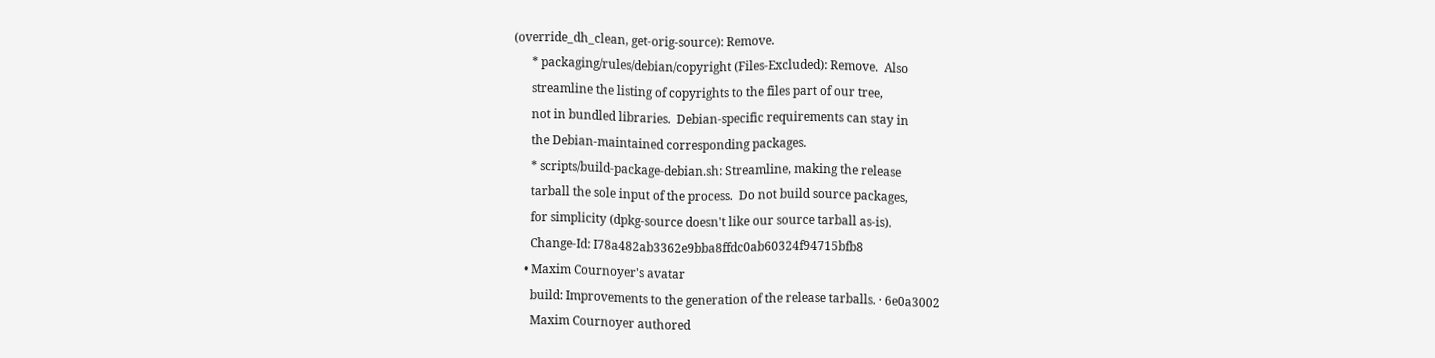(override_dh_clean, get-orig-source): Remove.
      * packaging/rules/debian/copyright (Files-Excluded): Remove.  Also
      streamline the listing of copyrights to the files part of our tree,
      not in bundled libraries.  Debian-specific requirements can stay in
      the Debian-maintained corresponding packages.
      * scripts/build-package-debian.sh: Streamline, making the release
      tarball the sole input of the process.  Do not build source packages,
      for simplicity (dpkg-source doesn't like our source tarball as-is).
      Change-Id: I78a482ab3362e9bba8ffdc0ab60324f94715bfb8
    • Maxim Cournoyer's avatar
      build: Improvements to the generation of the release tarballs. · 6e0a3002
      Maxim Cournoyer authored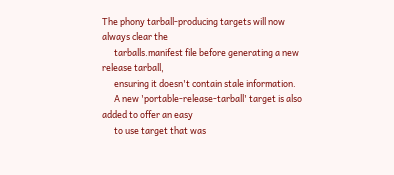The phony tarball-producing targets will now always clear the
      tarballs.manifest file before generating a new release tarball,
      ensuring it doesn't contain stale information.
      A new 'portable-release-tarball' target is also added to offer an easy
      to use target that was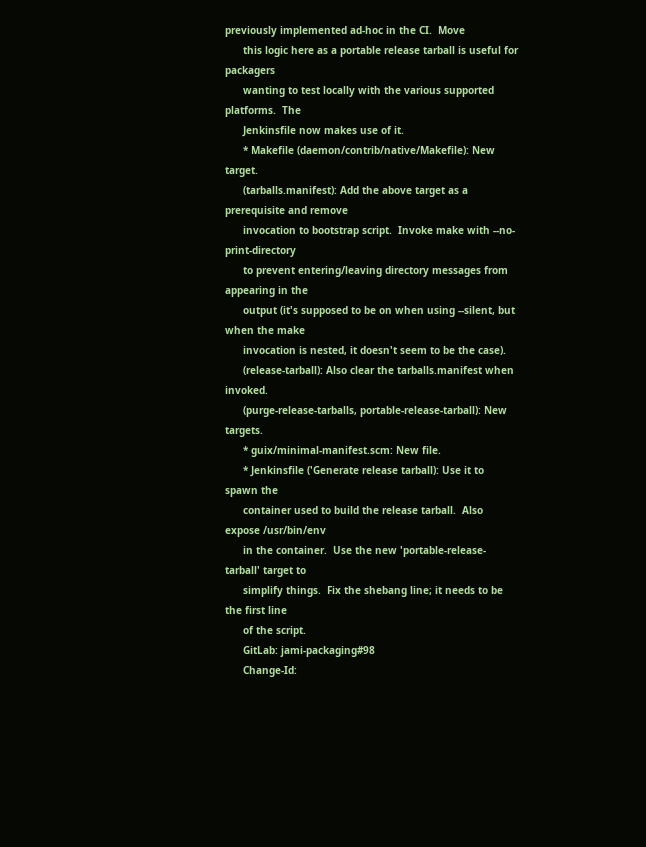previously implemented ad-hoc in the CI.  Move
      this logic here as a portable release tarball is useful for packagers
      wanting to test locally with the various supported platforms.  The
      Jenkinsfile now makes use of it.
      * Makefile (daemon/contrib/native/Makefile): New target.
      (tarballs.manifest): Add the above target as a prerequisite and remove
      invocation to bootstrap script.  Invoke make with --no-print-directory
      to prevent entering/leaving directory messages from appearing in the
      output (it's supposed to be on when using --silent, but when the make
      invocation is nested, it doesn't seem to be the case).
      (release-tarball): Also clear the tarballs.manifest when invoked.
      (purge-release-tarballs, portable-release-tarball): New targets.
      * guix/minimal-manifest.scm: New file.
      * Jenkinsfile ('Generate release tarball): Use it to spawn the
      container used to build the release tarball.  Also expose /usr/bin/env
      in the container.  Use the new 'portable-release-tarball' target to
      simplify things.  Fix the shebang line; it needs to be the first line
      of the script.
      GitLab: jami-packaging#98
      Change-Id: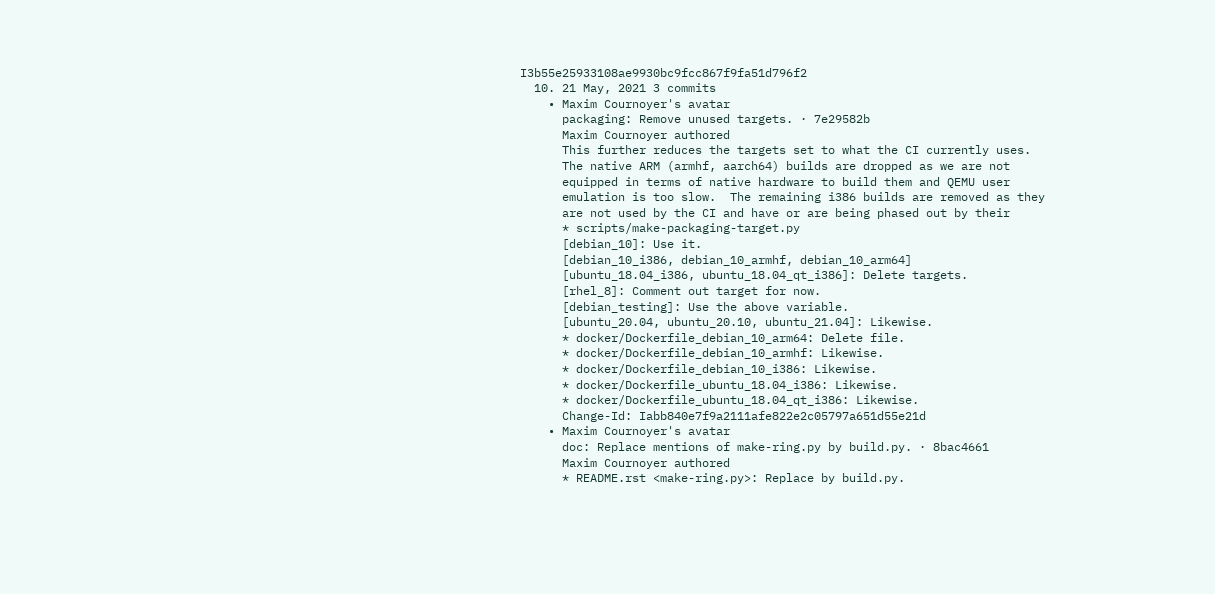I3b55e25933108ae9930bc9fcc867f9fa51d796f2
  10. 21 May, 2021 3 commits
    • Maxim Cournoyer's avatar
      packaging: Remove unused targets. · 7e29582b
      Maxim Cournoyer authored
      This further reduces the targets set to what the CI currently uses.
      The native ARM (armhf, aarch64) builds are dropped as we are not
      equipped in terms of native hardware to build them and QEMU user
      emulation is too slow.  The remaining i386 builds are removed as they
      are not used by the CI and have or are being phased out by their
      * scripts/make-packaging-target.py
      [debian_10]: Use it.
      [debian_10_i386, debian_10_armhf, debian_10_arm64]
      [ubuntu_18.04_i386, ubuntu_18.04_qt_i386]: Delete targets.
      [rhel_8]: Comment out target for now.
      [debian_testing]: Use the above variable.
      [ubuntu_20.04, ubuntu_20.10, ubuntu_21.04]: Likewise.
      * docker/Dockerfile_debian_10_arm64: Delete file.
      * docker/Dockerfile_debian_10_armhf: Likewise.
      * docker/Dockerfile_debian_10_i386: Likewise.
      * docker/Dockerfile_ubuntu_18.04_i386: Likewise.
      * docker/Dockerfile_ubuntu_18.04_qt_i386: Likewise.
      Change-Id: Iabb840e7f9a2111afe822e2c05797a651d55e21d
    • Maxim Cournoyer's avatar
      doc: Replace mentions of make-ring.py by build.py. · 8bac4661
      Maxim Cournoyer authored
      * README.rst <make-ring.py>: Replace by build.py.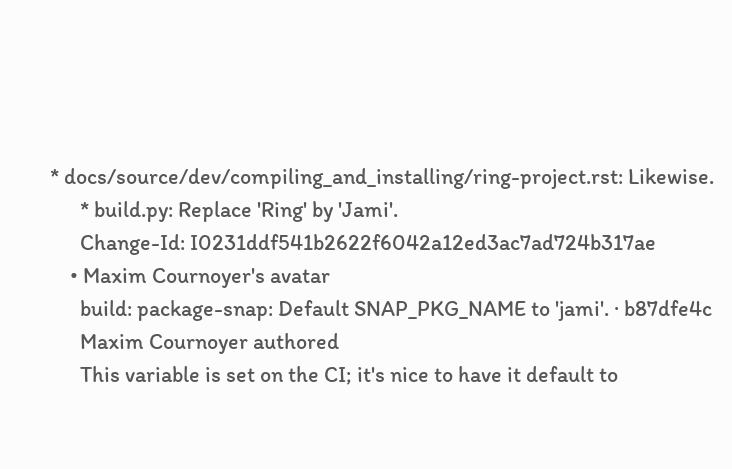* docs/source/dev/compiling_and_installing/ring-project.rst: Likewise.
      * build.py: Replace 'Ring' by 'Jami'.
      Change-Id: I0231ddf541b2622f6042a12ed3ac7ad724b317ae
    • Maxim Cournoyer's avatar
      build: package-snap: Default SNAP_PKG_NAME to 'jami'. · b87dfe4c
      Maxim Cournoyer authored
      This variable is set on the CI; it's nice to have it default to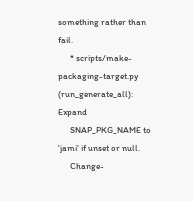something rather than fail.
      * scripts/make-packaging-target.py (run_generate_all): Expand
      SNAP_PKG_NAME to 'jami' if unset or null.
      Change-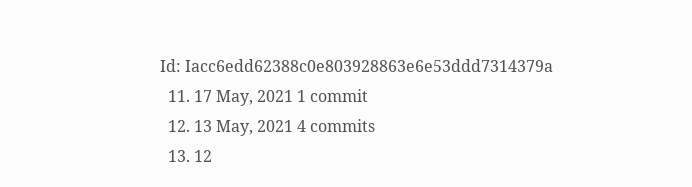Id: Iacc6edd62388c0e803928863e6e53ddd7314379a
  11. 17 May, 2021 1 commit
  12. 13 May, 2021 4 commits
  13. 12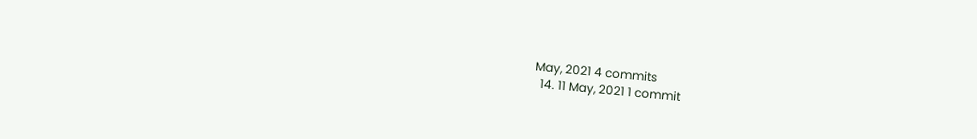May, 2021 4 commits
  14. 11 May, 2021 1 commit